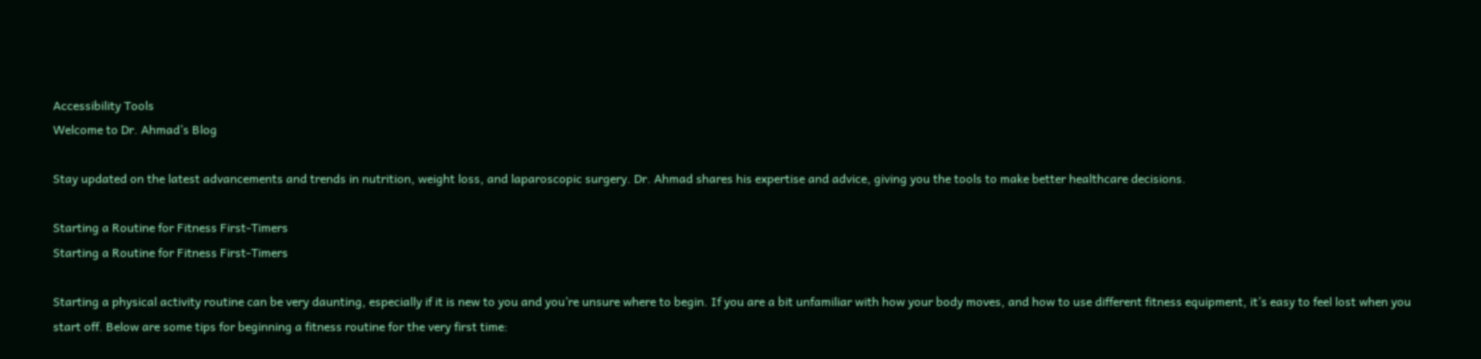Accessibility Tools
Welcome to Dr. Ahmad’s Blog

Stay updated on the latest advancements and trends in nutrition, weight loss, and laparoscopic surgery. Dr. Ahmad shares his expertise and advice, giving you the tools to make better healthcare decisions.

Starting a Routine for Fitness First-Timers
Starting a Routine for Fitness First-Timers

Starting a physical activity routine can be very daunting, especially if it is new to you and you’re unsure where to begin. If you are a bit unfamiliar with how your body moves, and how to use different fitness equipment, it’s easy to feel lost when you start off. Below are some tips for beginning a fitness routine for the very first time: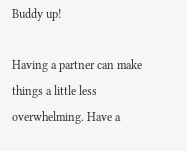Buddy up!

Having a partner can make things a little less overwhelming. Have a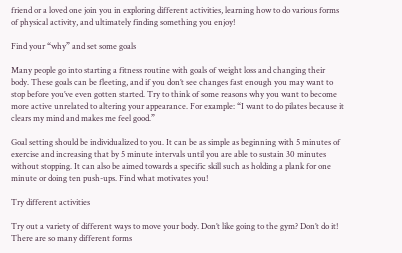friend or a loved one join you in exploring different activities, learning how to do various forms of physical activity, and ultimately finding something you enjoy!

Find your “why” and set some goals

Many people go into starting a fitness routine with goals of weight loss and changing their body. These goals can be fleeting, and if you don’t see changes fast enough you may want to stop before you’ve even gotten started. Try to think of some reasons why you want to become more active unrelated to altering your appearance. For example: “I want to do pilates because it clears my mind and makes me feel good.”

Goal setting should be individualized to you. It can be as simple as beginning with 5 minutes of exercise and increasing that by 5 minute intervals until you are able to sustain 30 minutes without stopping. It can also be aimed towards a specific skill such as holding a plank for one minute or doing ten push-ups. Find what motivates you!

Try different activities

Try out a variety of different ways to move your body. Don’t like going to the gym? Don’t do it! There are so many different forms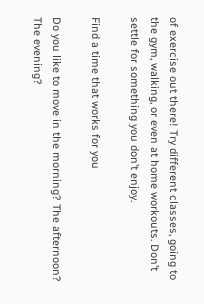of exercise out there! Try different classes, going to the gym, walking, or even at home workouts. Don’t settle for something you don’t enjoy.

Find a time that works for you

Do you like to move in the morning? The afternoon? The evening?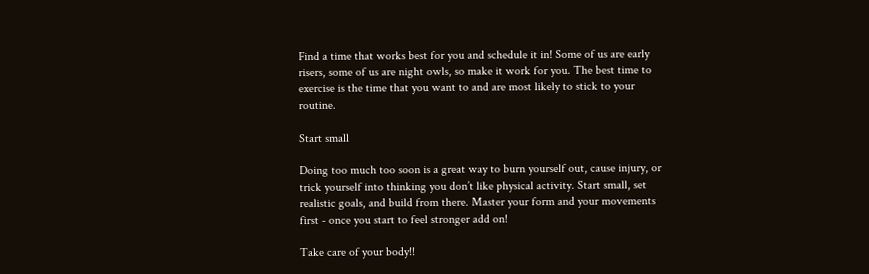Find a time that works best for you and schedule it in! Some of us are early risers, some of us are night owls, so make it work for you. The best time to exercise is the time that you want to and are most likely to stick to your routine.

Start small

Doing too much too soon is a great way to burn yourself out, cause injury, or trick yourself into thinking you don’t like physical activity. Start small, set realistic goals, and build from there. Master your form and your movements first - once you start to feel stronger add on!

Take care of your body!!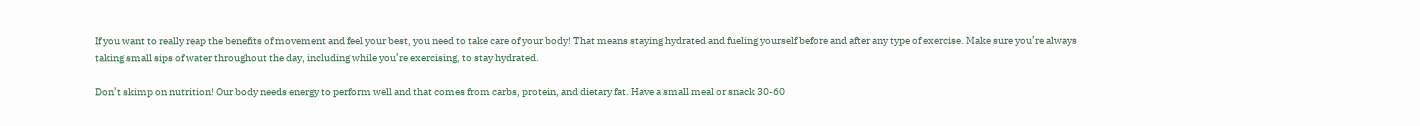If you want to really reap the benefits of movement and feel your best, you need to take care of your body! That means staying hydrated and fueling yourself before and after any type of exercise. Make sure you’re always taking small sips of water throughout the day, including while you’re exercising, to stay hydrated.

Don’t skimp on nutrition! Our body needs energy to perform well and that comes from carbs, protein, and dietary fat. Have a small meal or snack 30-60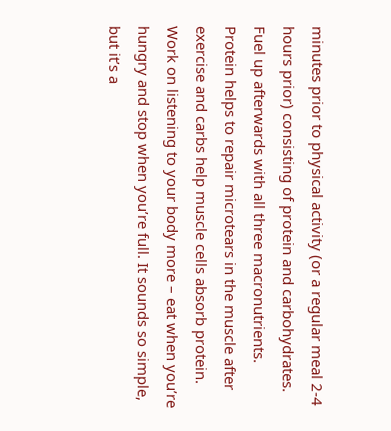minutes prior to physical activity (or a regular meal 2-4 hours prior) consisting of protein and carbohydrates. Fuel up afterwards with all three macronutrients. Protein helps to repair microtears in the muscle after exercise and carbs help muscle cells absorb protein. Work on listening to your body more – eat when you’re hungry and stop when you’re full. It sounds so simple, but it’s a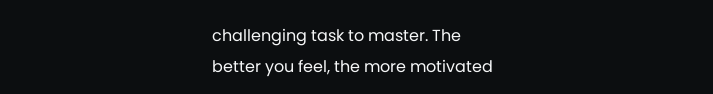challenging task to master. The better you feel, the more motivated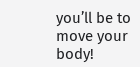you’ll be to move your body!